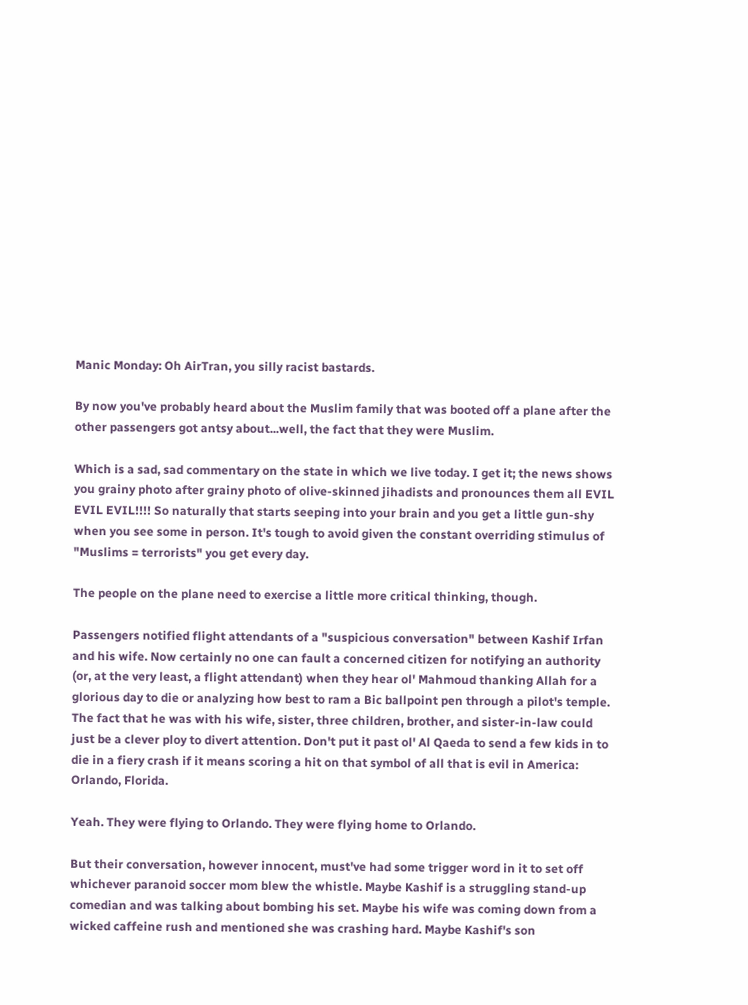Manic Monday: Oh AirTran, you silly racist bastards.

By now you've probably heard about the Muslim family that was booted off a plane after the other passengers got antsy about...well, the fact that they were Muslim.

Which is a sad, sad commentary on the state in which we live today. I get it; the news shows you grainy photo after grainy photo of olive-skinned jihadists and pronounces them all EVIL EVIL EVIL!!!! So naturally that starts seeping into your brain and you get a little gun-shy when you see some in person. It's tough to avoid given the constant overriding stimulus of "Muslims = terrorists" you get every day.

The people on the plane need to exercise a little more critical thinking, though.

Passengers notified flight attendants of a "suspicious conversation" between Kashif Irfan and his wife. Now certainly no one can fault a concerned citizen for notifying an authority (or, at the very least, a flight attendant) when they hear ol' Mahmoud thanking Allah for a glorious day to die or analyzing how best to ram a Bic ballpoint pen through a pilot's temple. The fact that he was with his wife, sister, three children, brother, and sister-in-law could just be a clever ploy to divert attention. Don't put it past ol' Al Qaeda to send a few kids in to die in a fiery crash if it means scoring a hit on that symbol of all that is evil in America: Orlando, Florida.

Yeah. They were flying to Orlando. They were flying home to Orlando.

But their conversation, however innocent, must've had some trigger word in it to set off whichever paranoid soccer mom blew the whistle. Maybe Kashif is a struggling stand-up comedian and was talking about bombing his set. Maybe his wife was coming down from a wicked caffeine rush and mentioned she was crashing hard. Maybe Kashif's son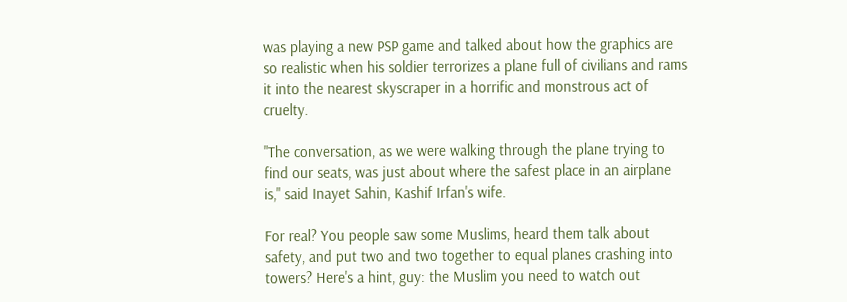was playing a new PSP game and talked about how the graphics are so realistic when his soldier terrorizes a plane full of civilians and rams it into the nearest skyscraper in a horrific and monstrous act of cruelty.

"The conversation, as we were walking through the plane trying to find our seats, was just about where the safest place in an airplane is," said Inayet Sahin, Kashif Irfan's wife.

For real? You people saw some Muslims, heard them talk about safety, and put two and two together to equal planes crashing into towers? Here's a hint, guy: the Muslim you need to watch out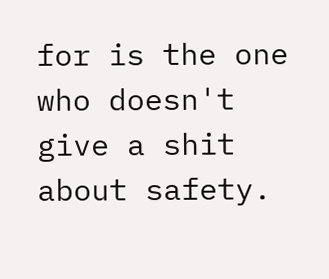for is the one who doesn't give a shit about safety.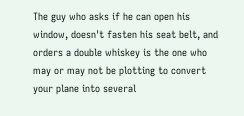The guy who asks if he can open his window, doesn't fasten his seat belt, and orders a double whiskey is the one who may or may not be plotting to convert your plane into several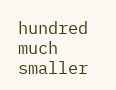hundred much smaller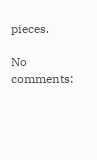pieces.

No comments: